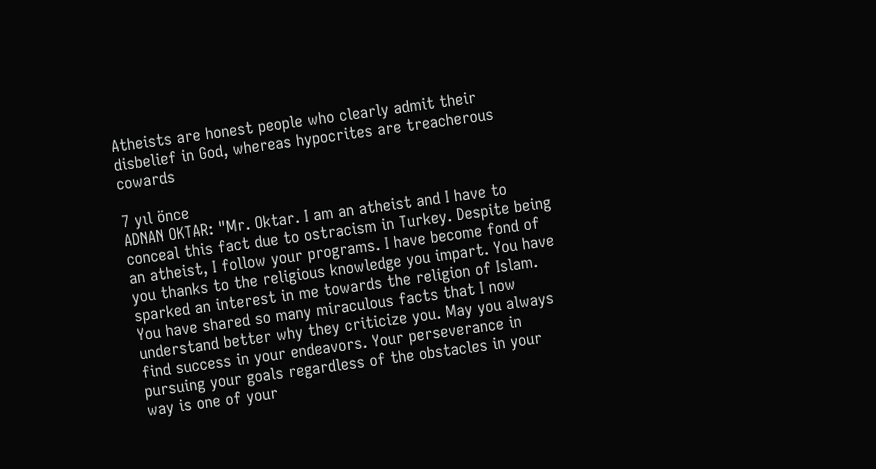Atheists are honest people who clearly admit their disbelief in God, whereas hypocrites are treacherous cowards

7 yıl önce
ADNAN OKTAR: "Mr. Oktar. I am an atheist and I have to conceal this fact due to ostracism in Turkey. Despite being an atheist, I follow your programs. I have become fond of you thanks to the religious knowledge you impart. You have sparked an interest in me towards the religion of Islam. You have shared so many miraculous facts that I now understand better why they criticize you. May you always find success in your endeavors. Your perseverance in pursuing your goals regardless of the obstacles in your way is one of your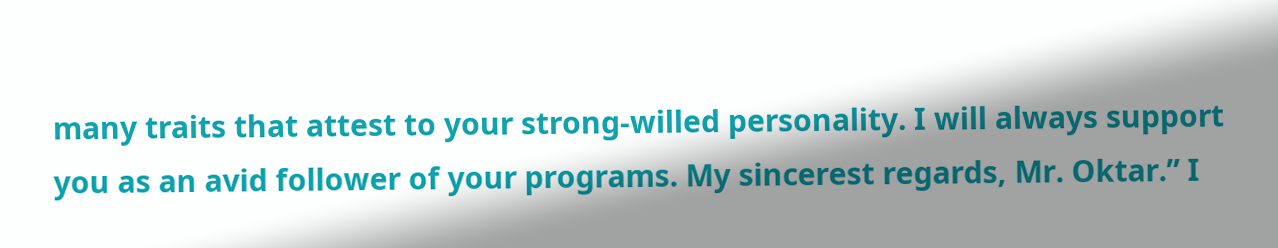many traits that attest to your strong-willed personality. I will always support you as an avid follower of your programs. My sincerest regards, Mr. Oktar.” I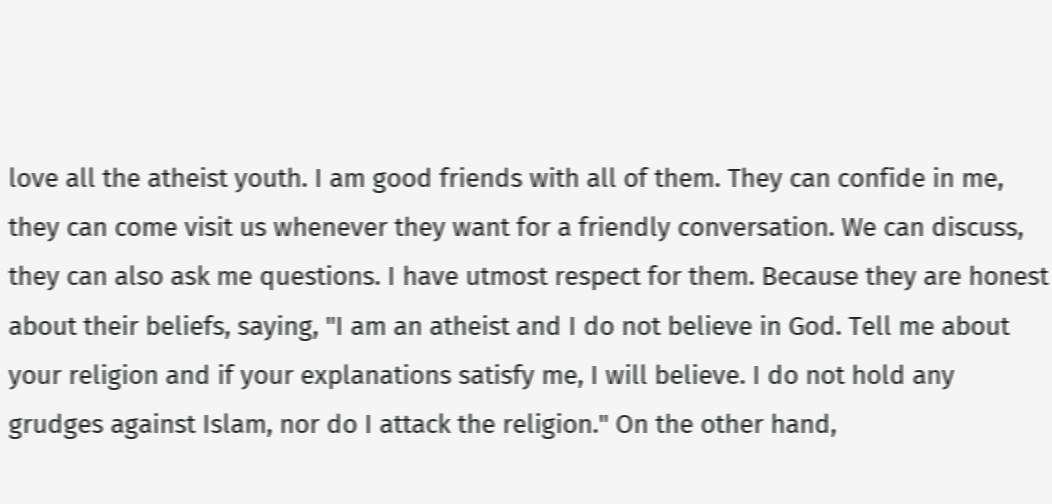love all the atheist youth. I am good friends with all of them. They can confide in me, they can come visit us whenever they want for a friendly conversation. We can discuss, they can also ask me questions. I have utmost respect for them. Because they are honest about their beliefs, saying, "I am an atheist and I do not believe in God. Tell me about your religion and if your explanations satisfy me, I will believe. I do not hold any grudges against Islam, nor do I attack the religion." On the other hand,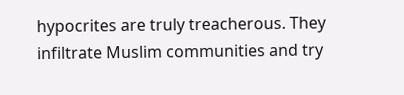hypocrites are truly treacherous. They infiltrate Muslim communities and try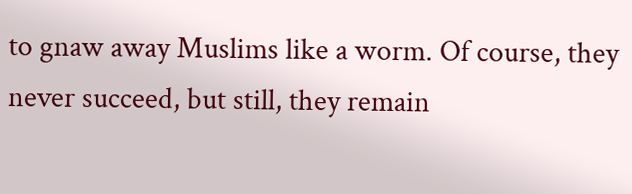to gnaw away Muslims like a worm. Of course, they never succeed, but still, they remain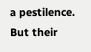a pestilence. But their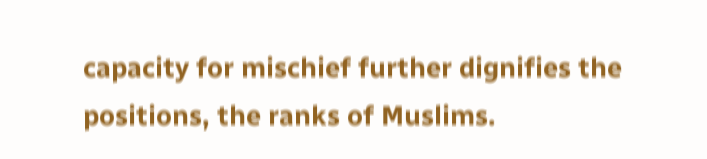capacity for mischief further dignifies the positions, the ranks of Muslims.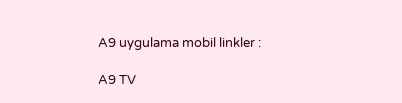A9 uygulama mobil linkler :

A9 TV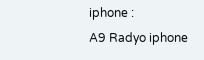iphone :
A9 Radyo iphone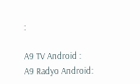:

A9 TV Android :
A9 Radyo Android: